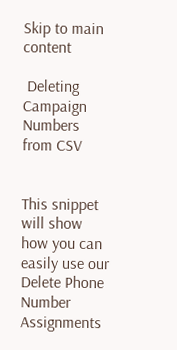Skip to main content

 Deleting Campaign Numbers from CSV


This snippet will show how you can easily use our Delete Phone Number Assignments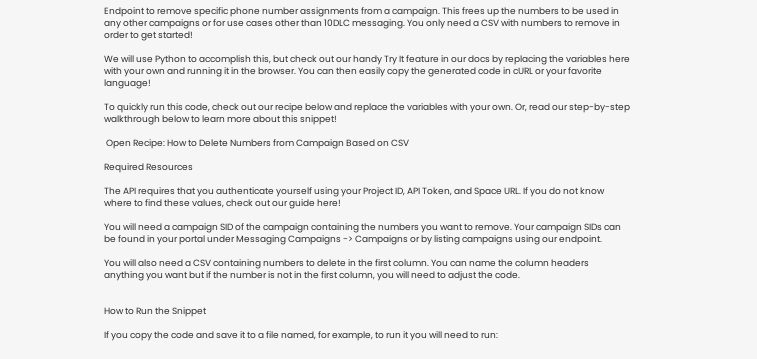Endpoint to remove specific phone number assignments from a campaign. This frees up the numbers to be used in any other campaigns or for use cases other than 10DLC messaging. You only need a CSV with numbers to remove in order to get started!

We will use Python to accomplish this, but check out our handy Try It feature in our docs by replacing the variables here with your own and running it in the browser. You can then easily copy the generated code in cURL or your favorite language!

To quickly run this code, check out our recipe below and replace the variables with your own. Or, read our step-by-step walkthrough below to learn more about this snippet!

 Open Recipe: How to Delete Numbers from Campaign Based on CSV

Required Resources

The API requires that you authenticate yourself using your Project ID, API Token, and Space URL. If you do not know where to find these values, check out our guide here!

You will need a campaign SID of the campaign containing the numbers you want to remove. Your campaign SIDs can be found in your portal under Messaging Campaigns -> Campaigns or by listing campaigns using our endpoint.

You will also need a CSV containing numbers to delete in the first column. You can name the column headers anything you want but if the number is not in the first column, you will need to adjust the code.


How to Run the Snippet

If you copy the code and save it to a file named, for example, to run it you will need to run: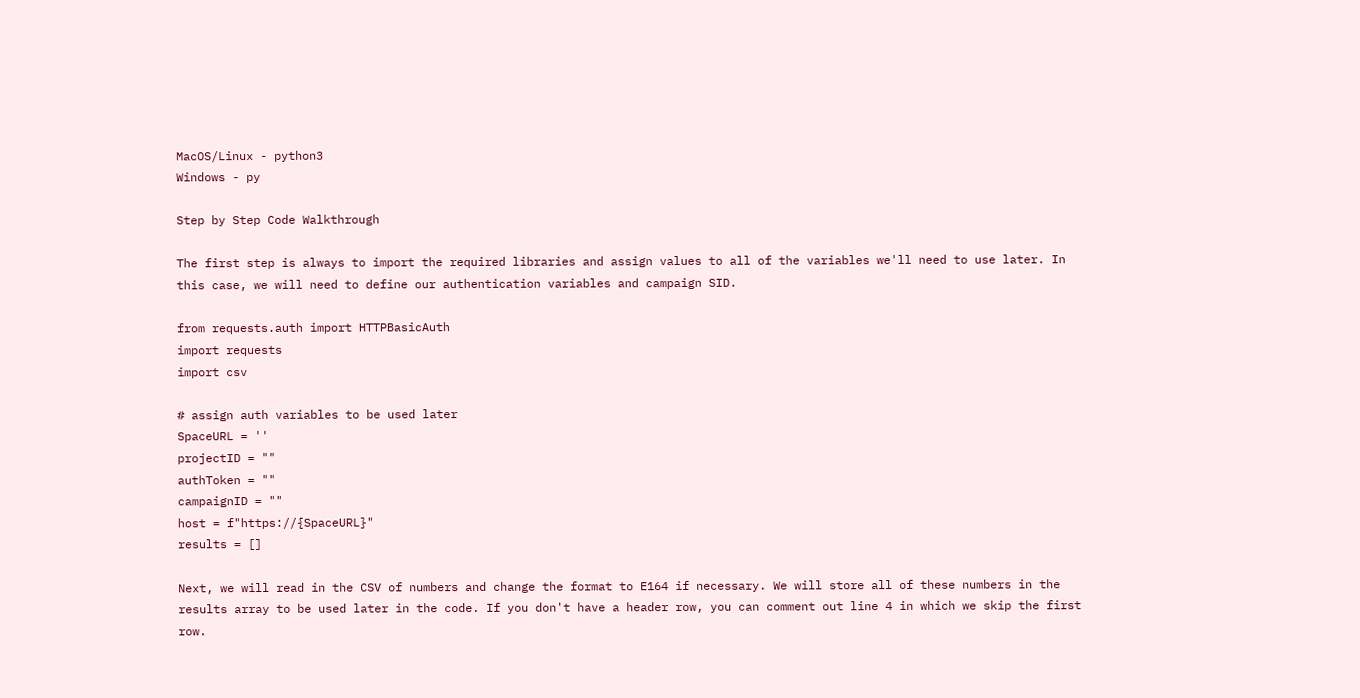MacOS/Linux - python3
Windows - py

Step by Step Code Walkthrough

The first step is always to import the required libraries and assign values to all of the variables we'll need to use later. In this case, we will need to define our authentication variables and campaign SID.

from requests.auth import HTTPBasicAuth
import requests
import csv

# assign auth variables to be used later
SpaceURL = ''
projectID = ""
authToken = ""
campaignID = ""
host = f"https://{SpaceURL}"
results = []

Next, we will read in the CSV of numbers and change the format to E164 if necessary. We will store all of these numbers in the results array to be used later in the code. If you don't have a header row, you can comment out line 4 in which we skip the first row.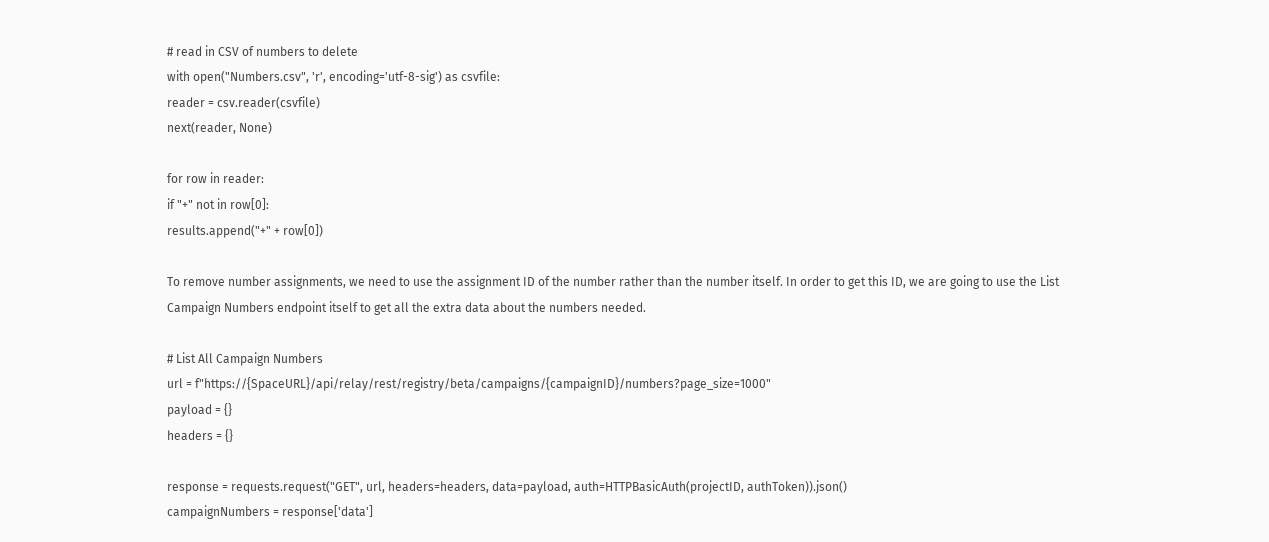# read in CSV of numbers to delete
with open("Numbers.csv", 'r', encoding='utf-8-sig') as csvfile:
reader = csv.reader(csvfile)
next(reader, None)

for row in reader:
if "+" not in row[0]:
results.append("+" + row[0])

To remove number assignments, we need to use the assignment ID of the number rather than the number itself. In order to get this ID, we are going to use the List Campaign Numbers endpoint itself to get all the extra data about the numbers needed.

# List All Campaign Numbers
url = f"https://{SpaceURL}/api/relay/rest/registry/beta/campaigns/{campaignID}/numbers?page_size=1000"
payload = {}
headers = {}

response = requests.request("GET", url, headers=headers, data=payload, auth=HTTPBasicAuth(projectID, authToken)).json()
campaignNumbers = response['data']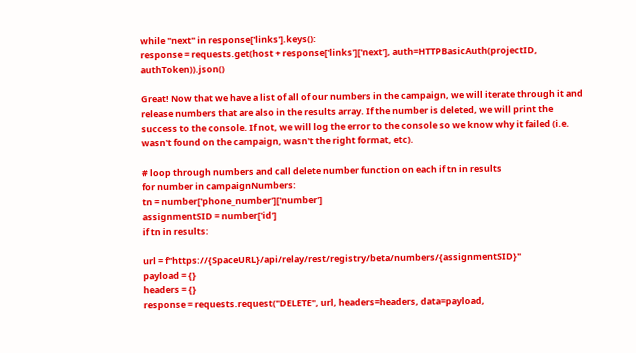while "next" in response['links'].keys():
response = requests.get(host + response['links']['next'], auth=HTTPBasicAuth(projectID, authToken)).json()

Great! Now that we have a list of all of our numbers in the campaign, we will iterate through it and release numbers that are also in the results array. If the number is deleted, we will print the success to the console. If not, we will log the error to the console so we know why it failed (i.e. wasn't found on the campaign, wasn't the right format, etc).

# loop through numbers and call delete number function on each if tn in results
for number in campaignNumbers:
tn = number['phone_number']['number']
assignmentSID = number['id']
if tn in results:

url = f"https://{SpaceURL}/api/relay/rest/registry/beta/numbers/{assignmentSID}"
payload = {}
headers = {}
response = requests.request("DELETE", url, headers=headers, data=payload,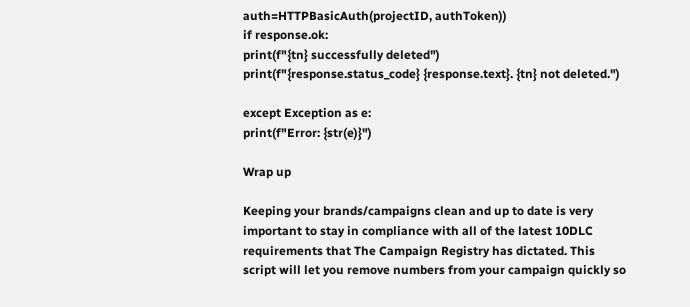auth=HTTPBasicAuth(projectID, authToken))
if response.ok:
print(f"{tn} successfully deleted")
print(f"{response.status_code} {response.text}. {tn} not deleted.")

except Exception as e:
print(f"Error: {str(e)}")

Wrap up

Keeping your brands/campaigns clean and up to date is very important to stay in compliance with all of the latest 10DLC requirements that The Campaign Registry has dictated. This script will let you remove numbers from your campaign quickly so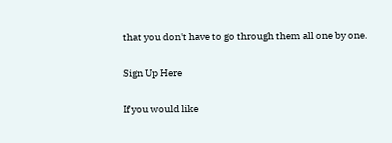that you don't have to go through them all one by one.

Sign Up Here

If you would like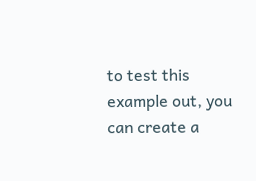to test this example out, you can create a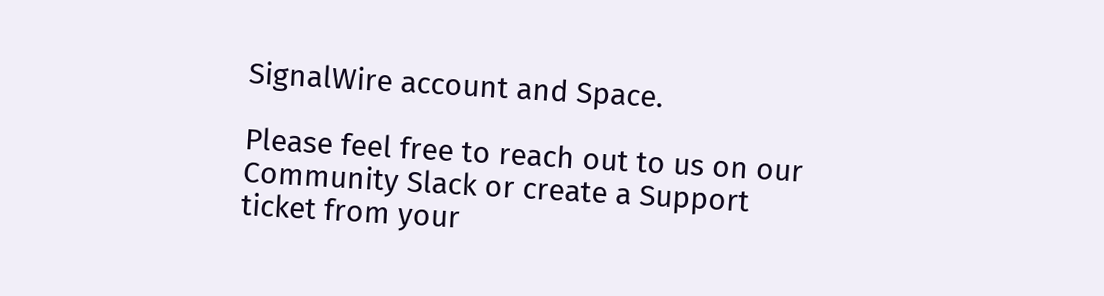SignalWire account and Space.

Please feel free to reach out to us on our Community Slack or create a Support ticket from your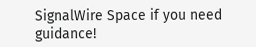SignalWire Space if you need guidance!